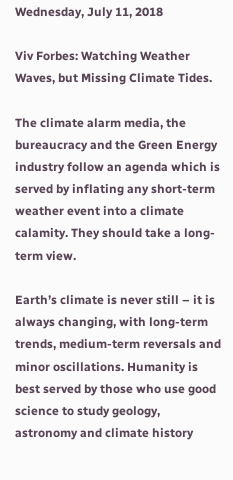Wednesday, July 11, 2018

Viv Forbes: Watching Weather Waves, but Missing Climate Tides.

The climate alarm media, the bureaucracy and the Green Energy industry follow an agenda which is served by inflating any short-term weather event into a climate calamity. They should take a long-term view.

Earth’s climate is never still – it is always changing, with long-term trends, medium-term reversals and minor oscillations. Humanity is best served by those who use good science to study geology, astronomy and climate history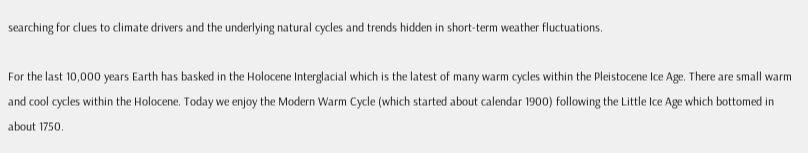searching for clues to climate drivers and the underlying natural cycles and trends hidden in short-term weather fluctuations.

For the last 10,000 years Earth has basked in the Holocene Interglacial which is the latest of many warm cycles within the Pleistocene Ice Age. There are small warm and cool cycles within the Holocene. Today we enjoy the Modern Warm Cycle (which started about calendar 1900) following the Little Ice Age which bottomed in about 1750.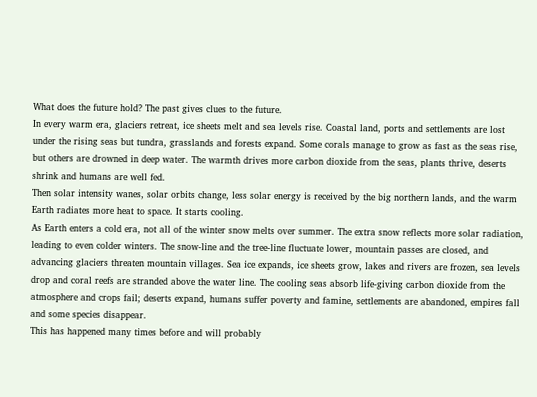What does the future hold? The past gives clues to the future.
In every warm era, glaciers retreat, ice sheets melt and sea levels rise. Coastal land, ports and settlements are lost under the rising seas but tundra, grasslands and forests expand. Some corals manage to grow as fast as the seas rise, but others are drowned in deep water. The warmth drives more carbon dioxide from the seas, plants thrive, deserts shrink and humans are well fed.
Then solar intensity wanes, solar orbits change, less solar energy is received by the big northern lands, and the warm Earth radiates more heat to space. It starts cooling.
As Earth enters a cold era, not all of the winter snow melts over summer. The extra snow reflects more solar radiation, leading to even colder winters. The snow-line and the tree-line fluctuate lower, mountain passes are closed, and advancing glaciers threaten mountain villages. Sea ice expands, ice sheets grow, lakes and rivers are frozen, sea levels drop and coral reefs are stranded above the water line. The cooling seas absorb life-giving carbon dioxide from the atmosphere and crops fail; deserts expand, humans suffer poverty and famine, settlements are abandoned, empires fall and some species disappear.
This has happened many times before and will probably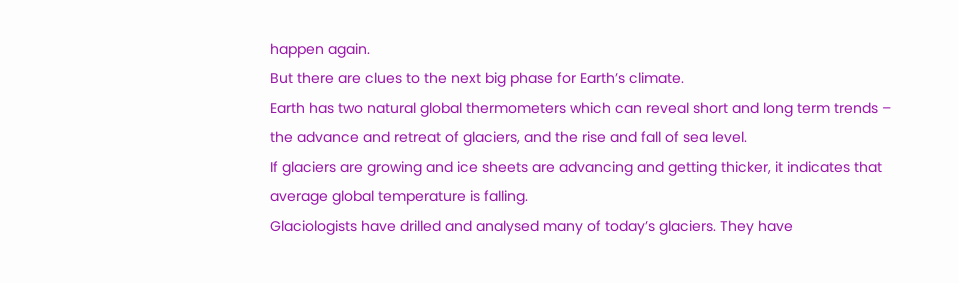happen again.
But there are clues to the next big phase for Earth’s climate.
Earth has two natural global thermometers which can reveal short and long term trends – the advance and retreat of glaciers, and the rise and fall of sea level.
If glaciers are growing and ice sheets are advancing and getting thicker, it indicates that average global temperature is falling.
Glaciologists have drilled and analysed many of today’s glaciers. They have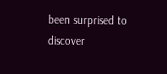been surprised to discover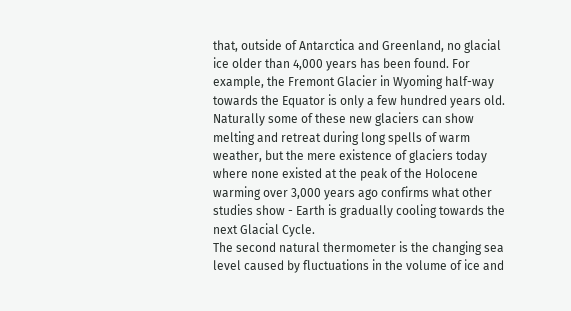that, outside of Antarctica and Greenland, no glacial ice older than 4,000 years has been found. For example, the Fremont Glacier in Wyoming half-way towards the Equator is only a few hundred years old.
Naturally some of these new glaciers can show melting and retreat during long spells of warm weather, but the mere existence of glaciers today where none existed at the peak of the Holocene warming over 3,000 years ago confirms what other studies show - Earth is gradually cooling towards the next Glacial Cycle.
The second natural thermometer is the changing sea level caused by fluctuations in the volume of ice and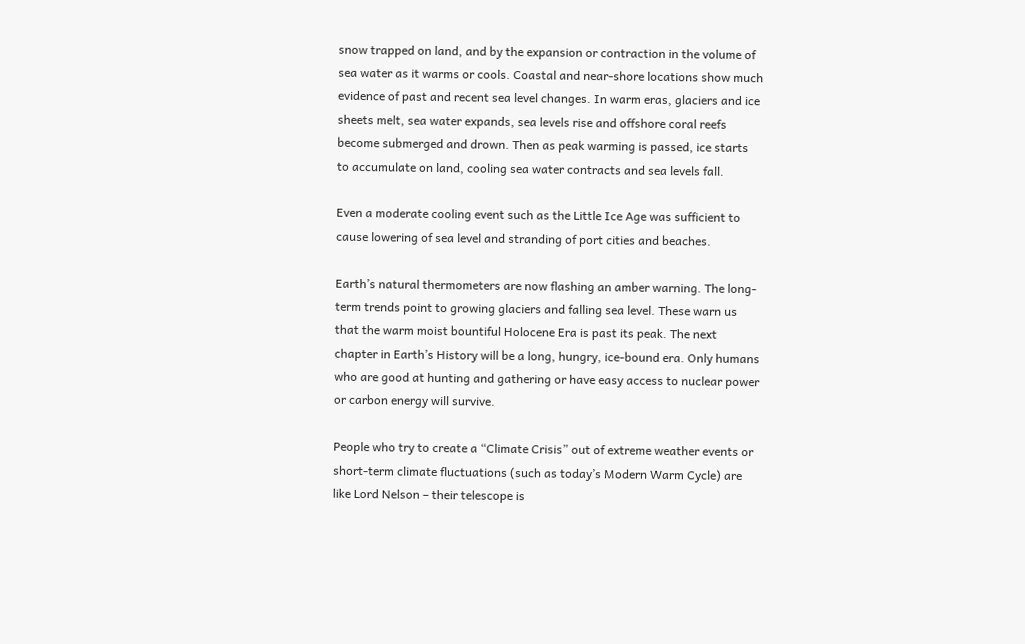snow trapped on land, and by the expansion or contraction in the volume of sea water as it warms or cools. Coastal and near-shore locations show much evidence of past and recent sea level changes. In warm eras, glaciers and ice sheets melt, sea water expands, sea levels rise and offshore coral reefs become submerged and drown. Then as peak warming is passed, ice starts to accumulate on land, cooling sea water contracts and sea levels fall.

Even a moderate cooling event such as the Little Ice Age was sufficient to cause lowering of sea level and stranding of port cities and beaches.

Earth’s natural thermometers are now flashing an amber warning. The long-term trends point to growing glaciers and falling sea level. These warn us that the warm moist bountiful Holocene Era is past its peak. The next chapter in Earth’s History will be a long, hungry, ice-bound era. Only humans who are good at hunting and gathering or have easy access to nuclear power or carbon energy will survive.

People who try to create a “Climate Crisis” out of extreme weather events or short-term climate fluctuations (such as today’s Modern Warm Cycle) are like Lord Nelson – their telescope is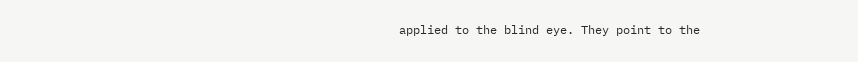applied to the blind eye. They point to the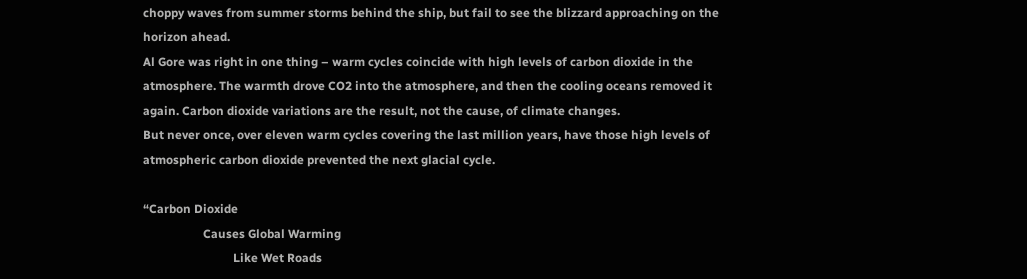choppy waves from summer storms behind the ship, but fail to see the blizzard approaching on the horizon ahead.
Al Gore was right in one thing – warm cycles coincide with high levels of carbon dioxide in the atmosphere. The warmth drove CO2 into the atmosphere, and then the cooling oceans removed it again. Carbon dioxide variations are the result, not the cause, of climate changes.
But never once, over eleven warm cycles covering the last million years, have those high levels of atmospheric carbon dioxide prevented the next glacial cycle.

“Carbon Dioxide
                    Causes Global Warming
                              Like Wet Roads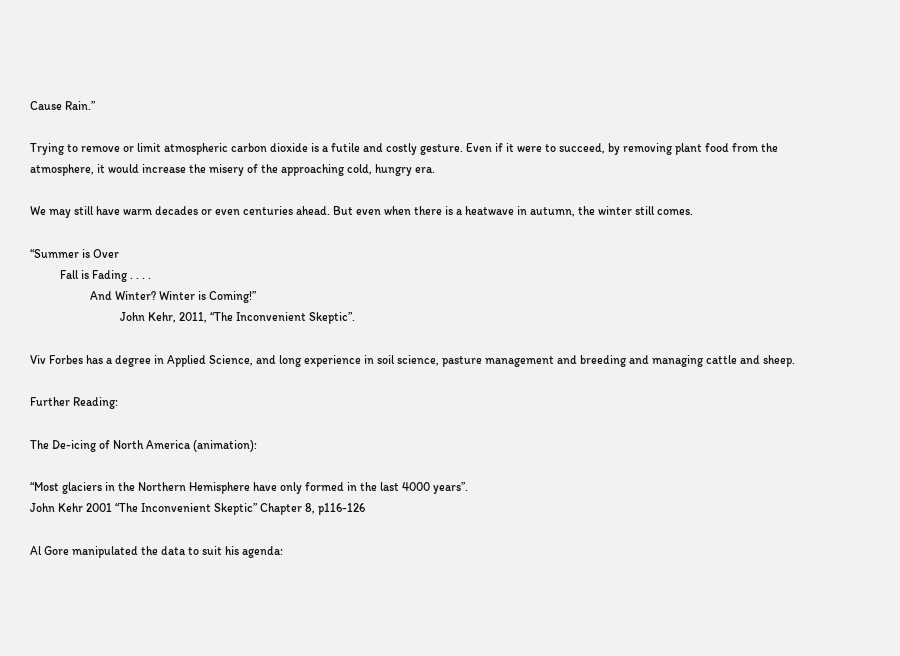Cause Rain.”

Trying to remove or limit atmospheric carbon dioxide is a futile and costly gesture. Even if it were to succeed, by removing plant food from the atmosphere, it would increase the misery of the approaching cold, hungry era.

We may still have warm decades or even centuries ahead. But even when there is a heatwave in autumn, the winter still comes.

“Summer is Over
          Fall is Fading . . . .
                    And Winter? Winter is Coming!”
                              John Kehr, 2011, “The Inconvenient Skeptic”.

Viv Forbes has a degree in Applied Science, and long experience in soil science, pasture management and breeding and managing cattle and sheep.

Further Reading:

The De-icing of North America (animation):

“Most glaciers in the Northern Hemisphere have only formed in the last 4000 years”.
John Kehr 2001 “The Inconvenient Skeptic” Chapter 8, p116-126

Al Gore manipulated the data to suit his agenda: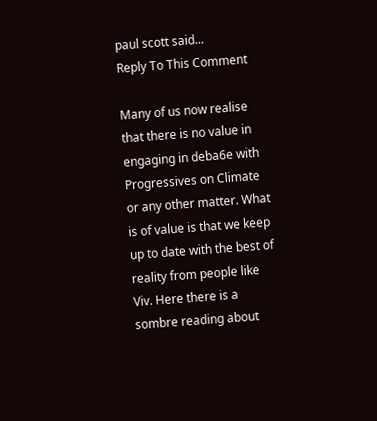paul scott said...
Reply To This Comment

Many of us now realise that there is no value in engaging in deba6e with Progressives on Climate or any other matter. What is of value is that we keep up to date with the best of reality from people like Viv. Here there is a sombre reading about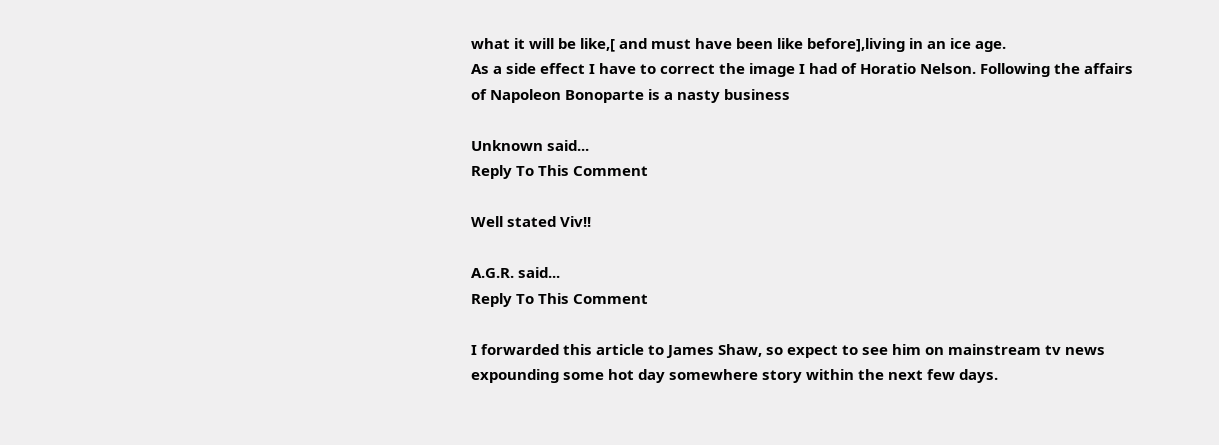what it will be like,[ and must have been like before],living in an ice age.
As a side effect I have to correct the image I had of Horatio Nelson. Following the affairs of Napoleon Bonoparte is a nasty business

Unknown said...
Reply To This Comment

Well stated Viv!!

A.G.R. said...
Reply To This Comment

I forwarded this article to James Shaw, so expect to see him on mainstream tv news expounding some hot day somewhere story within the next few days.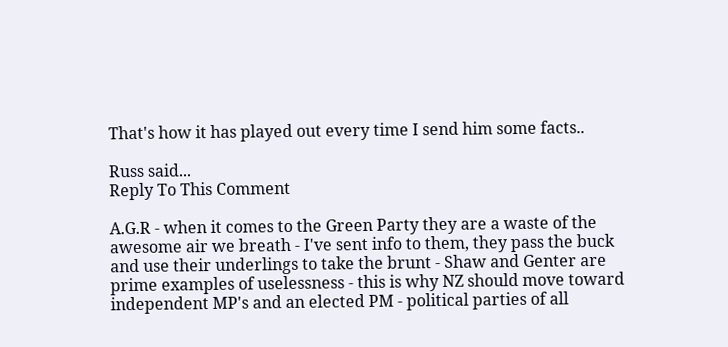That's how it has played out every time I send him some facts..

Russ said...
Reply To This Comment

A.G.R - when it comes to the Green Party they are a waste of the awesome air we breath - I've sent info to them, they pass the buck and use their underlings to take the brunt - Shaw and Genter are prime examples of uselessness - this is why NZ should move toward independent MP's and an elected PM - political parties of all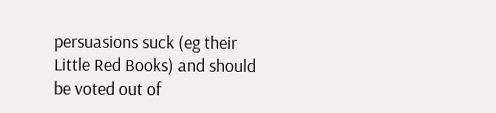persuasions suck (eg their Little Red Books) and should be voted out of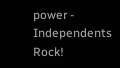power - Independents Rock!